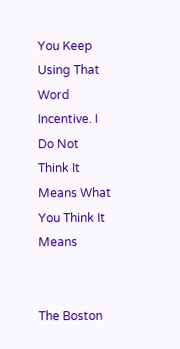You Keep Using That Word Incentive. I Do Not Think It Means What You Think It Means


The Boston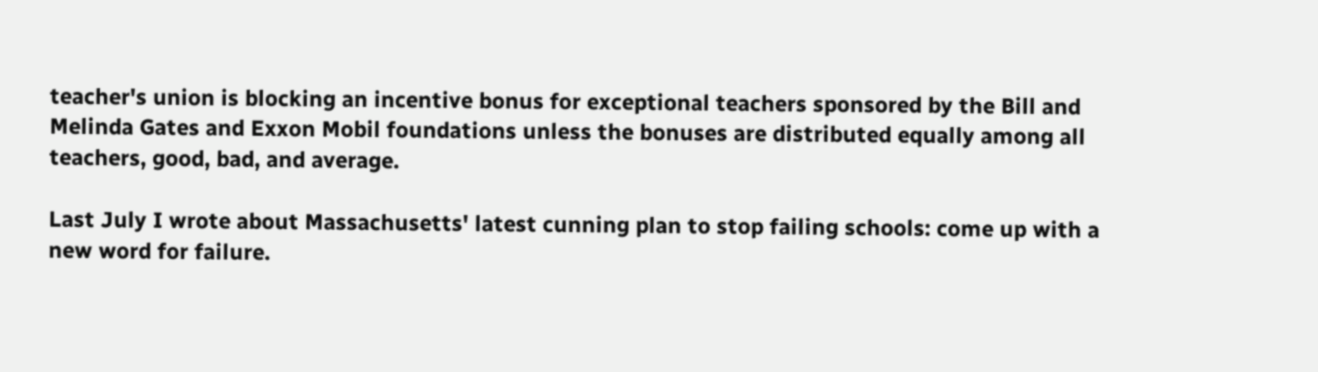teacher's union is blocking an incentive bonus for exceptional teachers sponsored by the Bill and Melinda Gates and Exxon Mobil foundations unless the bonuses are distributed equally among all teachers, good, bad, and average.

Last July I wrote about Massachusetts' latest cunning plan to stop failing schools: come up with a new word for failure.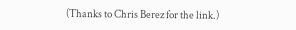(Thanks to Chris Berez for the link.)